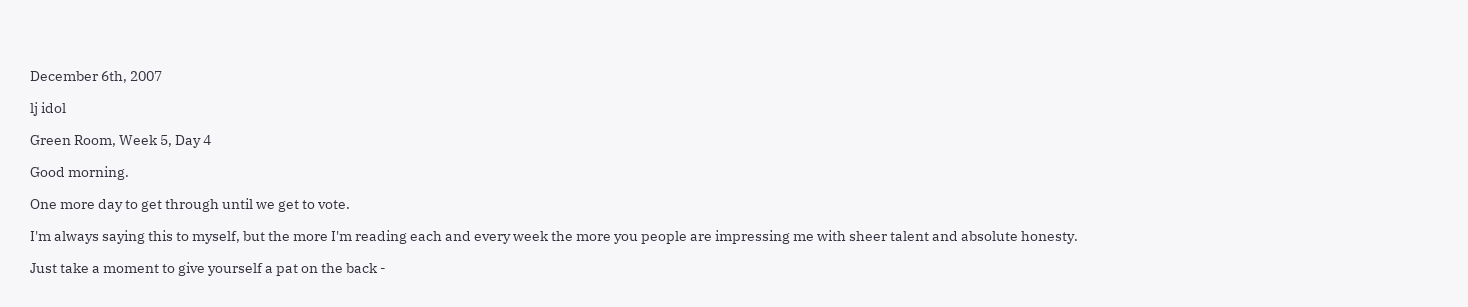December 6th, 2007

lj idol

Green Room, Week 5, Day 4

Good morning.

One more day to get through until we get to vote.

I'm always saying this to myself, but the more I'm reading each and every week the more you people are impressing me with sheer talent and absolute honesty.

Just take a moment to give yourself a pat on the back -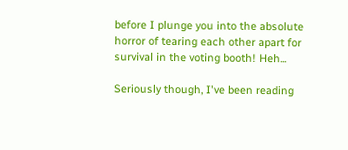before I plunge you into the absolute horror of tearing each other apart for survival in the voting booth! Heh...

Seriously though, I've been reading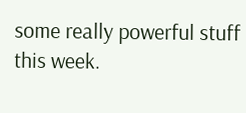some really powerful stuff this week.